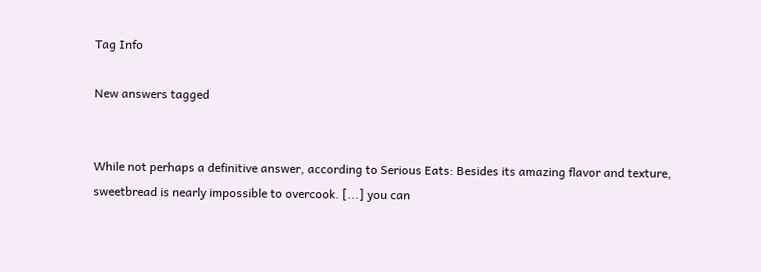Tag Info

New answers tagged


While not perhaps a definitive answer, according to Serious Eats: Besides its amazing flavor and texture, sweetbread is nearly impossible to overcook. [...] you can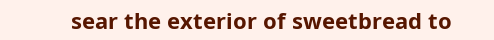sear the exterior of sweetbread to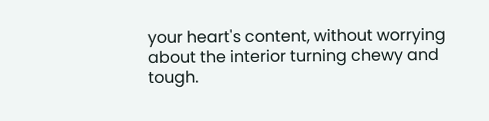your heart's content, without worrying about the interior turning chewy and tough.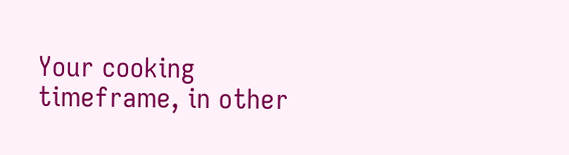Your cooking timeframe, in other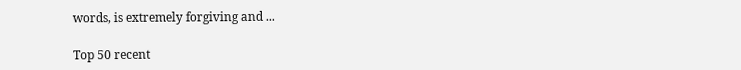words, is extremely forgiving and ...

Top 50 recent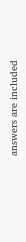answers are included